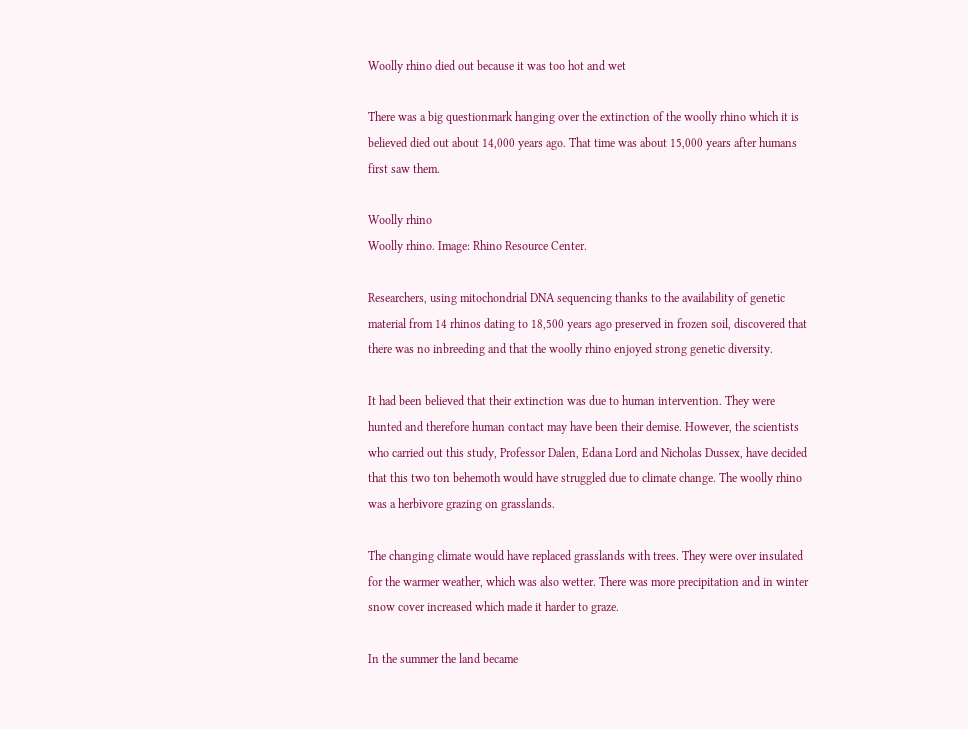Woolly rhino died out because it was too hot and wet

There was a big questionmark hanging over the extinction of the woolly rhino which it is believed died out about 14,000 years ago. That time was about 15,000 years after humans first saw them.

Woolly rhino
Woolly rhino. Image: Rhino Resource Center.

Researchers, using mitochondrial DNA sequencing thanks to the availability of genetic material from 14 rhinos dating to 18,500 years ago preserved in frozen soil, discovered that there was no inbreeding and that the woolly rhino enjoyed strong genetic diversity.

It had been believed that their extinction was due to human intervention. They were hunted and therefore human contact may have been their demise. However, the scientists who carried out this study, Professor Dalen, Edana Lord and Nicholas Dussex, have decided that this two ton behemoth would have struggled due to climate change. The woolly rhino was a herbivore grazing on grasslands.

The changing climate would have replaced grasslands with trees. They were over insulated for the warmer weather, which was also wetter. There was more precipitation and in winter snow cover increased which made it harder to graze.

In the summer the land became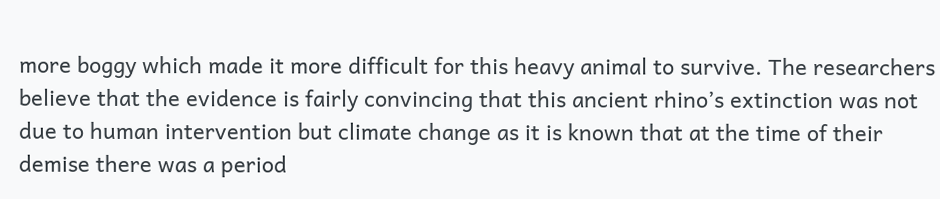more boggy which made it more difficult for this heavy animal to survive. The researchers believe that the evidence is fairly convincing that this ancient rhino’s extinction was not due to human intervention but climate change as it is known that at the time of their demise there was a period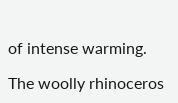of intense warming.

The woolly rhinoceros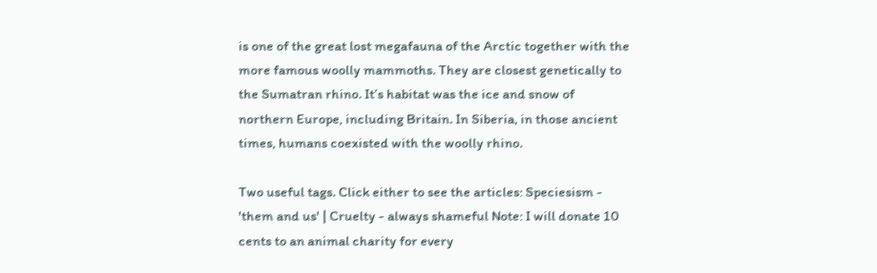is one of the great lost megafauna of the Arctic together with the more famous woolly mammoths. They are closest genetically to the Sumatran rhino. It’s habitat was the ice and snow of northern Europe, including Britain. In Siberia, in those ancient times, humans coexisted with the woolly rhino.

Two useful tags. Click either to see the articles: Speciesism - 'them and us' | Cruelty - always shameful Note: I will donate 10 cents to an animal charity for every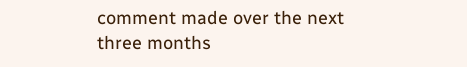comment made over the next three months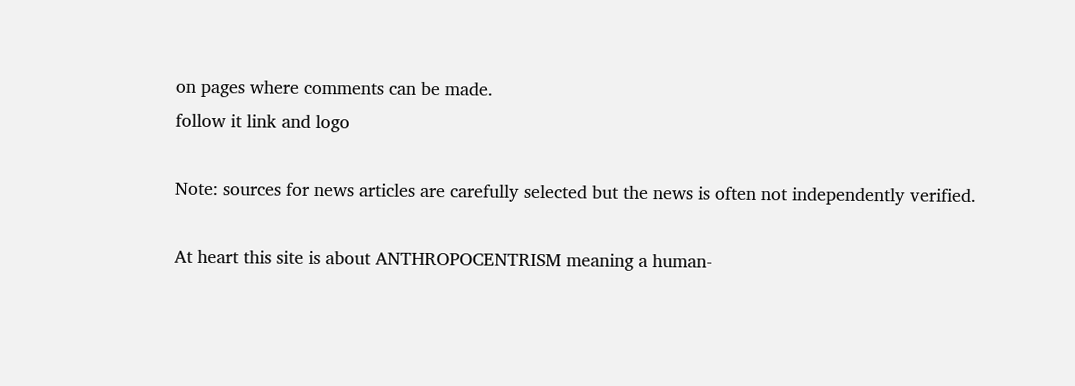on pages where comments can be made.
follow it link and logo

Note: sources for news articles are carefully selected but the news is often not independently verified.

At heart this site is about ANTHROPOCENTRISM meaning a human-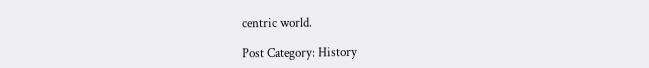centric world.

Post Category: History